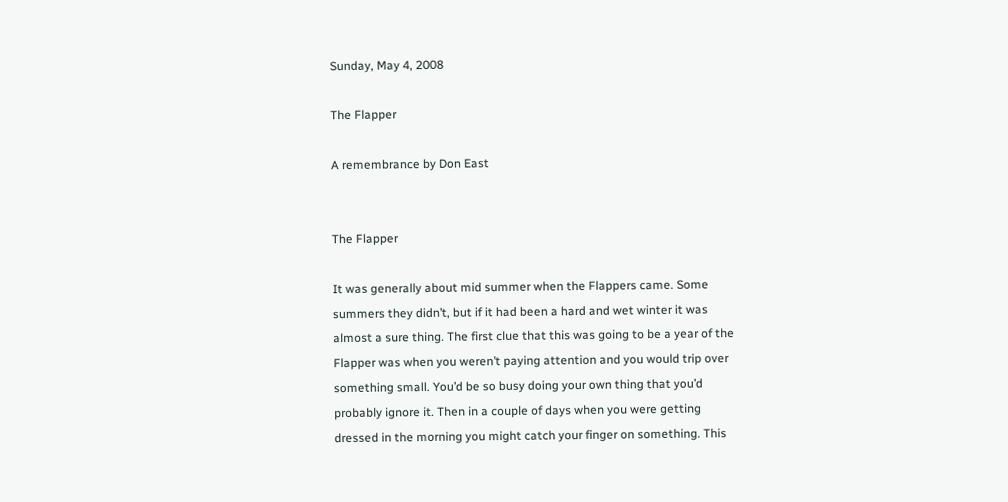Sunday, May 4, 2008

The Flapper

A remembrance by Don East


The Flapper

It was generally about mid summer when the Flappers came. Some summers they didn’t, but if it had been a hard and wet winter it was almost a sure thing. The first clue that this was going to be a year of the Flapper was when you weren’t paying attention and you would trip over something small. You’d be so busy doing your own thing that you’d probably ignore it. Then in a couple of days when you were getting dressed in the morning you might catch your finger on something. This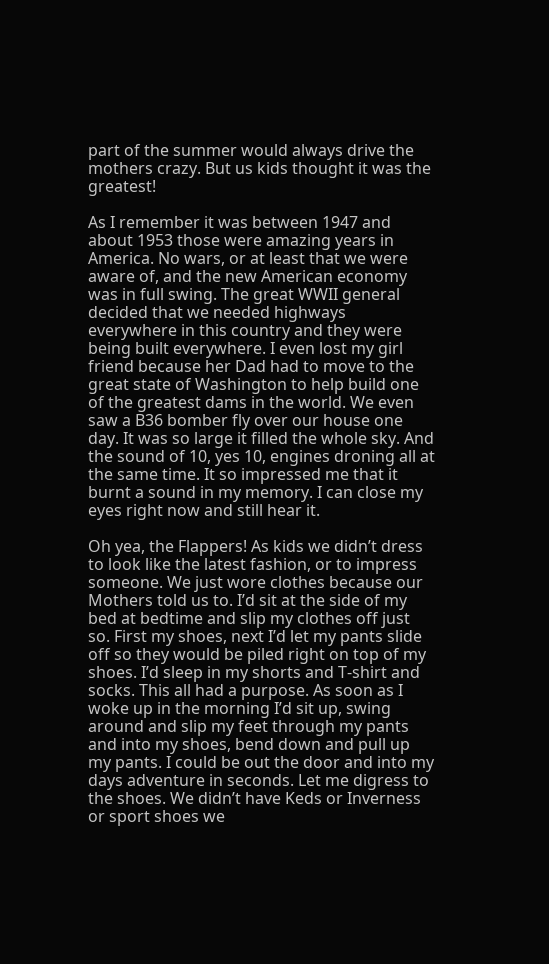part of the summer would always drive the mothers crazy. But us kids thought it was the greatest!

As I remember it was between 1947 and about 1953 those were amazing years in America. No wars, or at least that we were aware of, and the new American economy was in full swing. The great WWII general decided that we needed highways everywhere in this country and they were being built everywhere. I even lost my girl friend because her Dad had to move to the great state of Washington to help build one of the greatest dams in the world. We even saw a B36 bomber fly over our house one day. It was so large it filled the whole sky. And the sound of 10, yes 10, engines droning all at the same time. It so impressed me that it burnt a sound in my memory. I can close my eyes right now and still hear it.

Oh yea, the Flappers! As kids we didn’t dress to look like the latest fashion, or to impress someone. We just wore clothes because our Mothers told us to. I’d sit at the side of my bed at bedtime and slip my clothes off just so. First my shoes, next I’d let my pants slide off so they would be piled right on top of my shoes. I’d sleep in my shorts and T-shirt and socks. This all had a purpose. As soon as I woke up in the morning I’d sit up, swing around and slip my feet through my pants and into my shoes, bend down and pull up my pants. I could be out the door and into my days adventure in seconds. Let me digress to the shoes. We didn’t have Keds or Inverness or sport shoes we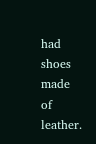had shoes made of leather.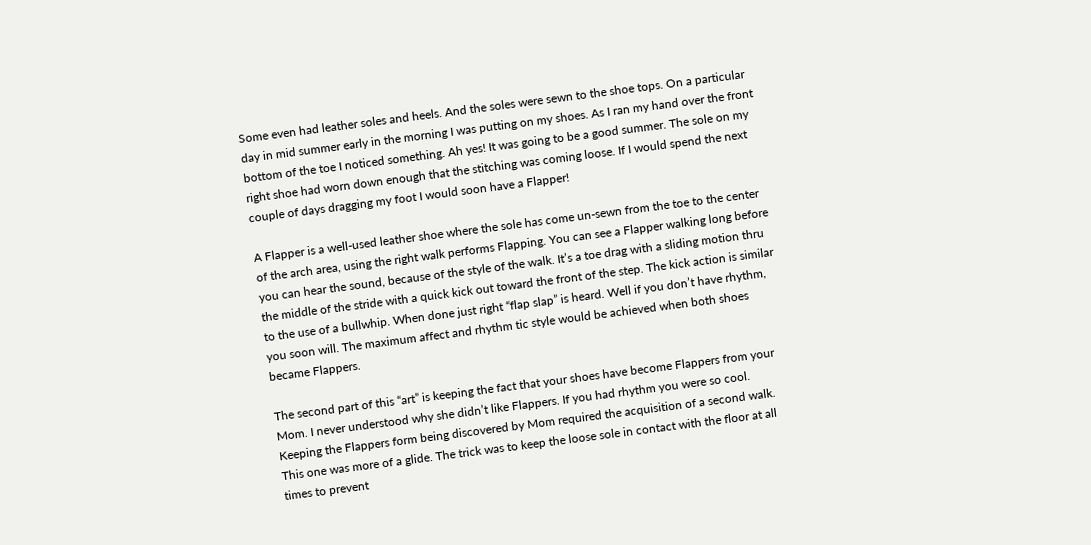Some even had leather soles and heels. And the soles were sewn to the shoe tops. On a particular day in mid summer early in the morning I was putting on my shoes. As I ran my hand over the front bottom of the toe I noticed something. Ah yes! It was going to be a good summer. The sole on my right shoe had worn down enough that the stitching was coming loose. If I would spend the next couple of days dragging my foot I would soon have a Flapper!

A Flapper is a well-used leather shoe where the sole has come un-sewn from the toe to the center of the arch area, using the right walk performs Flapping. You can see a Flapper walking long before you can hear the sound, because of the style of the walk. It’s a toe drag with a sliding motion thru the middle of the stride with a quick kick out toward the front of the step. The kick action is similar to the use of a bullwhip. When done just right “flap slap” is heard. Well if you don’t have rhythm, you soon will. The maximum affect and rhythm tic style would be achieved when both shoes became Flappers.

The second part of this “art” is keeping the fact that your shoes have become Flappers from your Mom. I never understood why she didn’t like Flappers. If you had rhythm you were so cool. Keeping the Flappers form being discovered by Mom required the acquisition of a second walk. This one was more of a glide. The trick was to keep the loose sole in contact with the floor at all times to prevent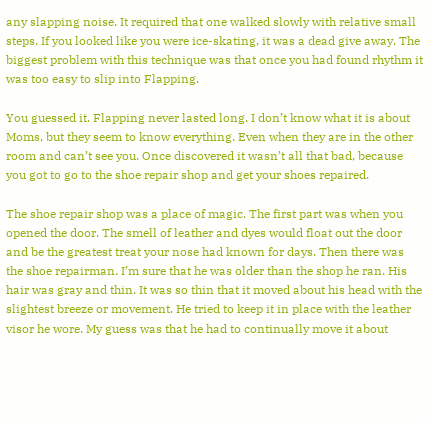any slapping noise. It required that one walked slowly with relative small steps. If you looked like you were ice-skating, it was a dead give away. The biggest problem with this technique was that once you had found rhythm it was too easy to slip into Flapping.

You guessed it. Flapping never lasted long. I don’t know what it is about Moms, but they seem to know everything. Even when they are in the other room and can’t see you. Once discovered it wasn’t all that bad, because you got to go to the shoe repair shop and get your shoes repaired.

The shoe repair shop was a place of magic. The first part was when you opened the door. The smell of leather and dyes would float out the door and be the greatest treat your nose had known for days. Then there was the shoe repairman. I’m sure that he was older than the shop he ran. His hair was gray and thin. It was so thin that it moved about his head with the slightest breeze or movement. He tried to keep it in place with the leather visor he wore. My guess was that he had to continually move it about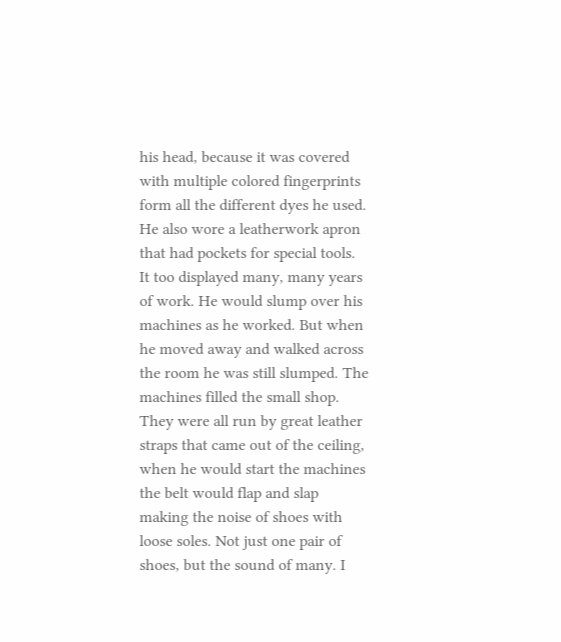his head, because it was covered with multiple colored fingerprints form all the different dyes he used. He also wore a leatherwork apron that had pockets for special tools. It too displayed many, many years of work. He would slump over his machines as he worked. But when he moved away and walked across the room he was still slumped. The machines filled the small shop. They were all run by great leather straps that came out of the ceiling, when he would start the machines the belt would flap and slap making the noise of shoes with loose soles. Not just one pair of shoes, but the sound of many. I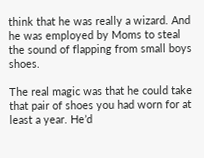think that he was really a wizard. And he was employed by Moms to steal the sound of flapping from small boys shoes.

The real magic was that he could take that pair of shoes you had worn for at least a year. He’d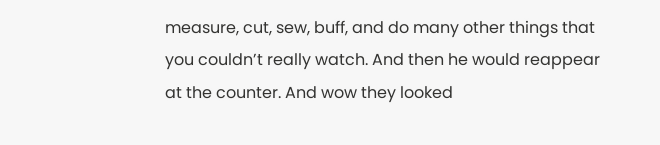measure, cut, sew, buff, and do many other things that you couldn’t really watch. And then he would reappear at the counter. And wow they looked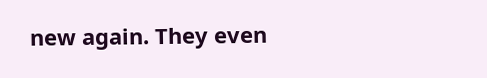new again. They even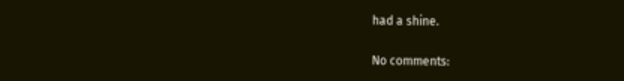had a shine.

No comments: